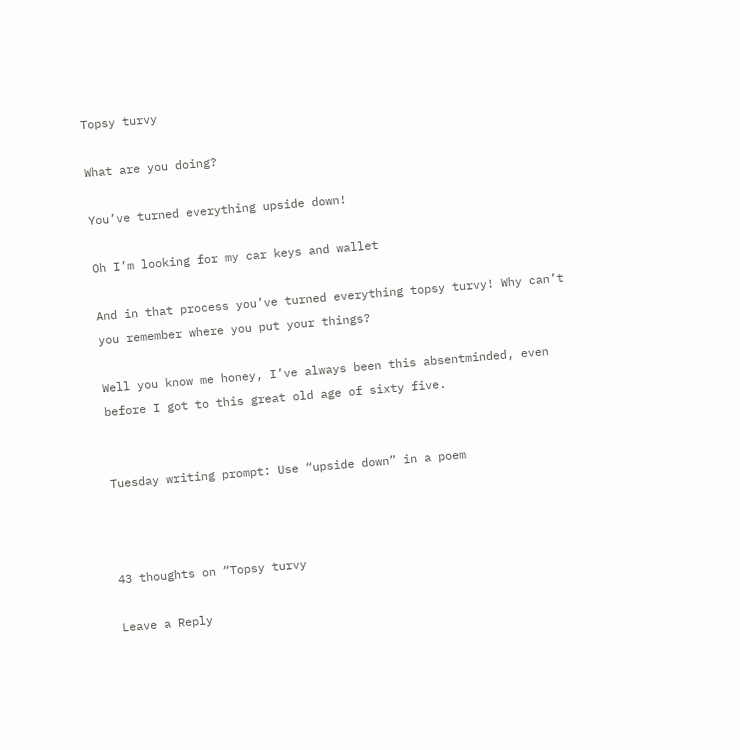Topsy turvy

What are you doing?

You’ve turned everything upside down!

Oh I’m looking for my car keys and wallet

And in that process you’ve turned everything topsy turvy! Why can’t you remember where you put your things?

Well you know me honey, I’ve always been this absentminded, even before I got to this great old age of sixty five.


Tuesday writing prompt: Use “upside down” in a poem



43 thoughts on “Topsy turvy

Leave a Reply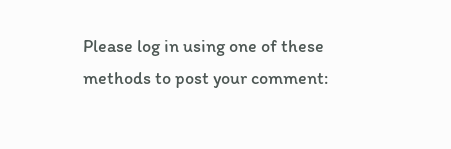Please log in using one of these methods to post your comment: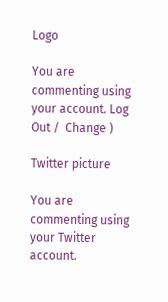Logo

You are commenting using your account. Log Out /  Change )

Twitter picture

You are commenting using your Twitter account.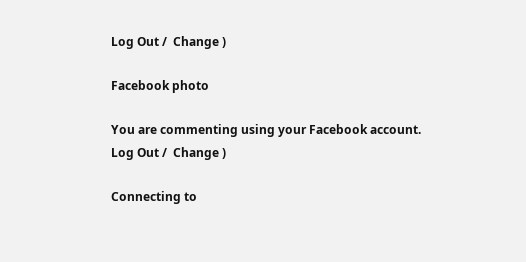Log Out /  Change )

Facebook photo

You are commenting using your Facebook account. Log Out /  Change )

Connecting to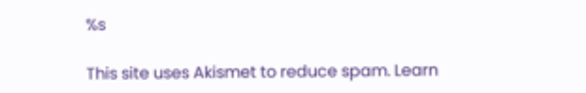%s

This site uses Akismet to reduce spam. Learn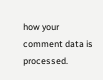how your comment data is processed.